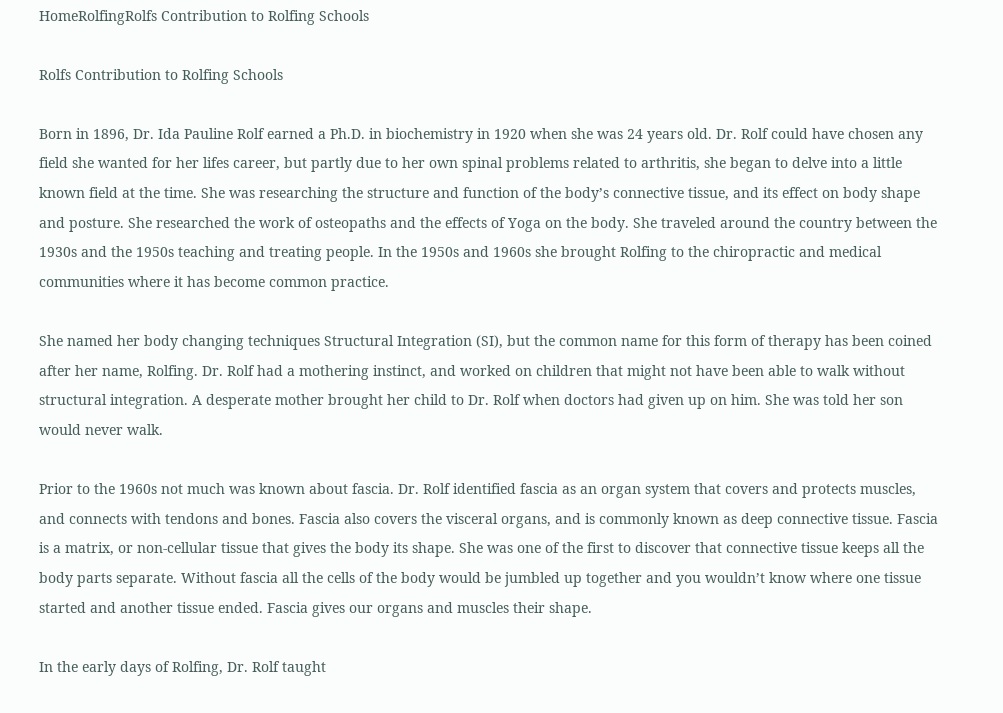HomeRolfingRolfs Contribution to Rolfing Schools

Rolfs Contribution to Rolfing Schools

Born in 1896, Dr. Ida Pauline Rolf earned a Ph.D. in biochemistry in 1920 when she was 24 years old. Dr. Rolf could have chosen any field she wanted for her lifes career, but partly due to her own spinal problems related to arthritis, she began to delve into a little known field at the time. She was researching the structure and function of the body’s connective tissue, and its effect on body shape and posture. She researched the work of osteopaths and the effects of Yoga on the body. She traveled around the country between the 1930s and the 1950s teaching and treating people. In the 1950s and 1960s she brought Rolfing to the chiropractic and medical communities where it has become common practice.

She named her body changing techniques Structural Integration (SI), but the common name for this form of therapy has been coined after her name, Rolfing. Dr. Rolf had a mothering instinct, and worked on children that might not have been able to walk without structural integration. A desperate mother brought her child to Dr. Rolf when doctors had given up on him. She was told her son would never walk.

Prior to the 1960s not much was known about fascia. Dr. Rolf identified fascia as an organ system that covers and protects muscles, and connects with tendons and bones. Fascia also covers the visceral organs, and is commonly known as deep connective tissue. Fascia is a matrix, or non-cellular tissue that gives the body its shape. She was one of the first to discover that connective tissue keeps all the body parts separate. Without fascia all the cells of the body would be jumbled up together and you wouldn’t know where one tissue started and another tissue ended. Fascia gives our organs and muscles their shape.

In the early days of Rolfing, Dr. Rolf taught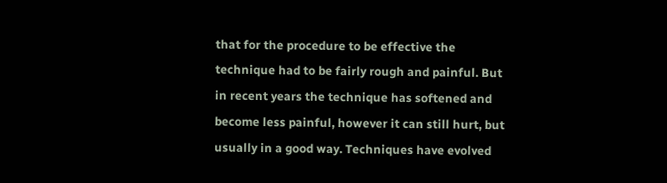that for the procedure to be effective the technique had to be fairly rough and painful. But in recent years the technique has softened and become less painful, however it can still hurt, but usually in a good way. Techniques have evolved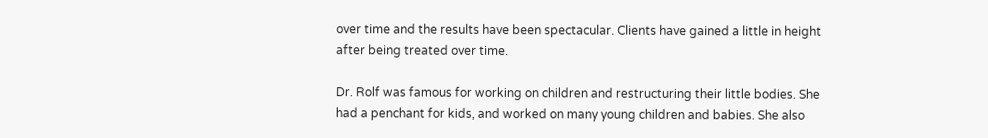over time and the results have been spectacular. Clients have gained a little in height after being treated over time.

Dr. Rolf was famous for working on children and restructuring their little bodies. She had a penchant for kids, and worked on many young children and babies. She also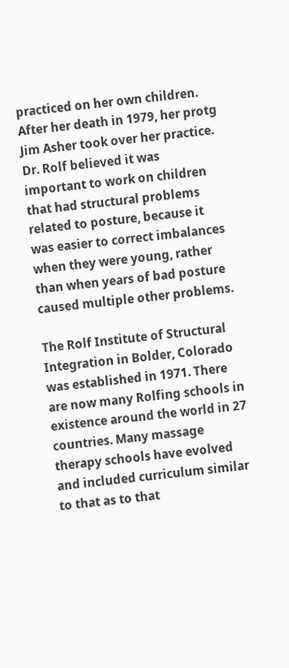practiced on her own children. After her death in 1979, her protg Jim Asher took over her practice. Dr. Rolf believed it was important to work on children that had structural problems related to posture, because it was easier to correct imbalances when they were young, rather than when years of bad posture caused multiple other problems.

The Rolf Institute of Structural Integration in Bolder, Colorado was established in 1971. There are now many Rolfing schools in existence around the world in 27 countries. Many massage therapy schools have evolved and included curriculum similar to that as to that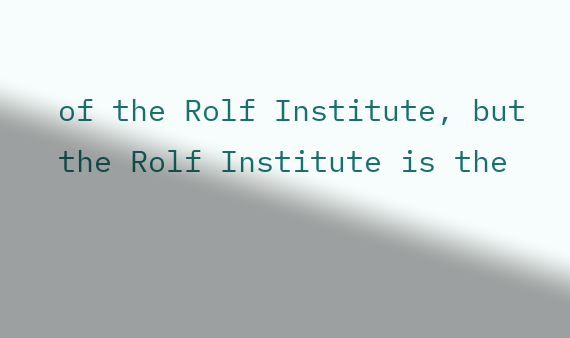of the Rolf Institute, but the Rolf Institute is the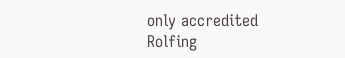only accredited Rolfing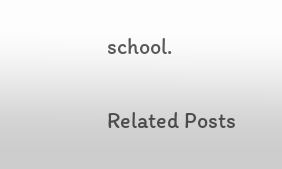school.

Related Posts